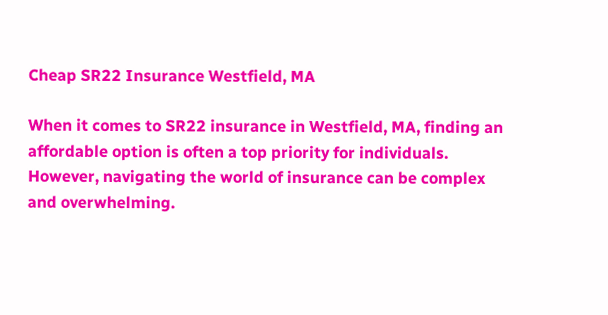Cheap SR22 Insurance Westfield, MA

When it comes to SR22 insurance in Westfield, MA, finding an affordable option is often a top priority for individuals. However, navigating the world of insurance can be complex and overwhelming.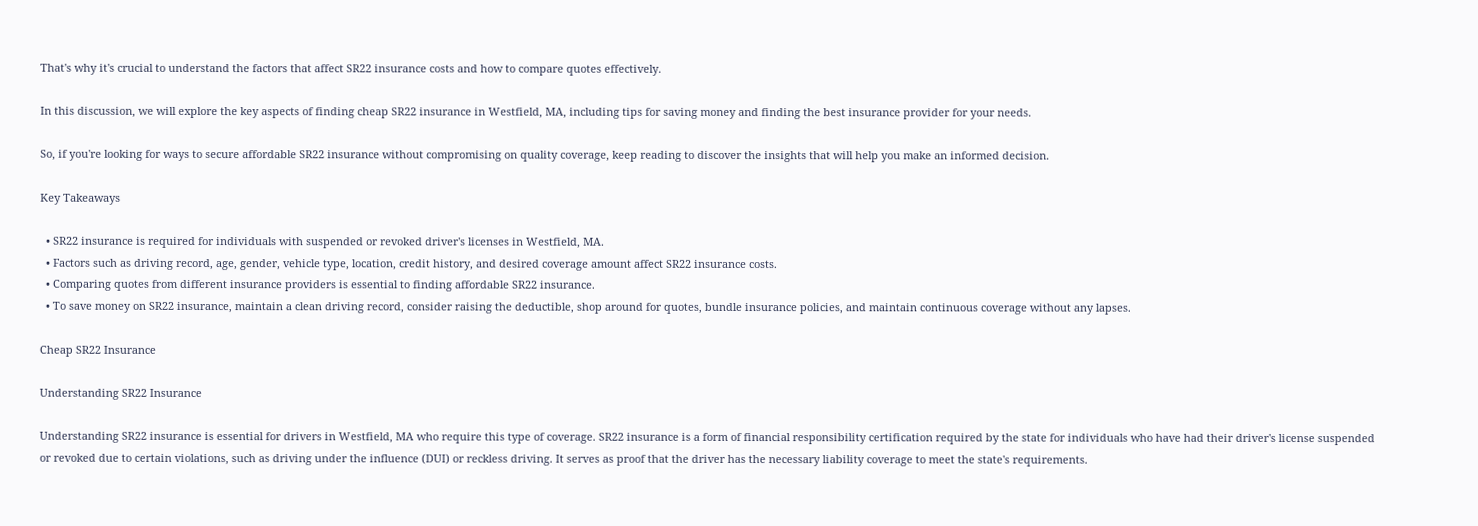That's why it's crucial to understand the factors that affect SR22 insurance costs and how to compare quotes effectively.

In this discussion, we will explore the key aspects of finding cheap SR22 insurance in Westfield, MA, including tips for saving money and finding the best insurance provider for your needs.

So, if you're looking for ways to secure affordable SR22 insurance without compromising on quality coverage, keep reading to discover the insights that will help you make an informed decision.

Key Takeaways

  • SR22 insurance is required for individuals with suspended or revoked driver's licenses in Westfield, MA.
  • Factors such as driving record, age, gender, vehicle type, location, credit history, and desired coverage amount affect SR22 insurance costs.
  • Comparing quotes from different insurance providers is essential to finding affordable SR22 insurance.
  • To save money on SR22 insurance, maintain a clean driving record, consider raising the deductible, shop around for quotes, bundle insurance policies, and maintain continuous coverage without any lapses.

Cheap SR22 Insurance

Understanding SR22 Insurance

Understanding SR22 insurance is essential for drivers in Westfield, MA who require this type of coverage. SR22 insurance is a form of financial responsibility certification required by the state for individuals who have had their driver's license suspended or revoked due to certain violations, such as driving under the influence (DUI) or reckless driving. It serves as proof that the driver has the necessary liability coverage to meet the state's requirements.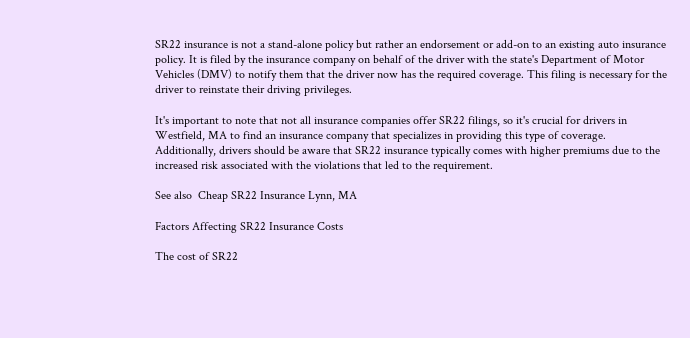SR22 insurance is not a stand-alone policy but rather an endorsement or add-on to an existing auto insurance policy. It is filed by the insurance company on behalf of the driver with the state's Department of Motor Vehicles (DMV) to notify them that the driver now has the required coverage. This filing is necessary for the driver to reinstate their driving privileges.

It's important to note that not all insurance companies offer SR22 filings, so it's crucial for drivers in Westfield, MA to find an insurance company that specializes in providing this type of coverage. Additionally, drivers should be aware that SR22 insurance typically comes with higher premiums due to the increased risk associated with the violations that led to the requirement.

See also  Cheap SR22 Insurance Lynn, MA

Factors Affecting SR22 Insurance Costs

The cost of SR22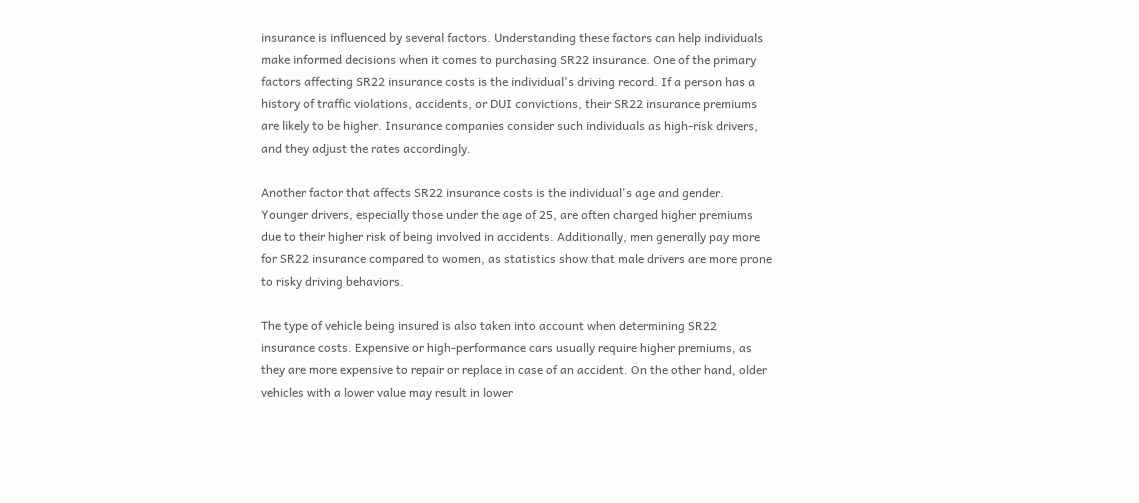insurance is influenced by several factors. Understanding these factors can help individuals make informed decisions when it comes to purchasing SR22 insurance. One of the primary factors affecting SR22 insurance costs is the individual's driving record. If a person has a history of traffic violations, accidents, or DUI convictions, their SR22 insurance premiums are likely to be higher. Insurance companies consider such individuals as high-risk drivers, and they adjust the rates accordingly.

Another factor that affects SR22 insurance costs is the individual's age and gender. Younger drivers, especially those under the age of 25, are often charged higher premiums due to their higher risk of being involved in accidents. Additionally, men generally pay more for SR22 insurance compared to women, as statistics show that male drivers are more prone to risky driving behaviors.

The type of vehicle being insured is also taken into account when determining SR22 insurance costs. Expensive or high-performance cars usually require higher premiums, as they are more expensive to repair or replace in case of an accident. On the other hand, older vehicles with a lower value may result in lower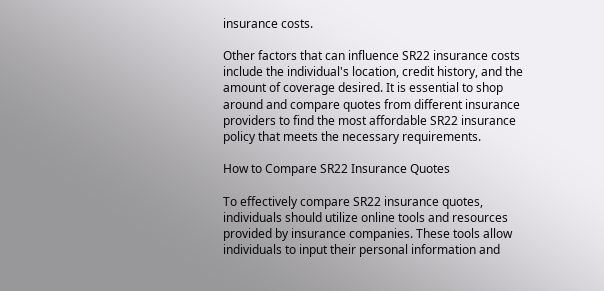insurance costs.

Other factors that can influence SR22 insurance costs include the individual's location, credit history, and the amount of coverage desired. It is essential to shop around and compare quotes from different insurance providers to find the most affordable SR22 insurance policy that meets the necessary requirements.

How to Compare SR22 Insurance Quotes

To effectively compare SR22 insurance quotes, individuals should utilize online tools and resources provided by insurance companies. These tools allow individuals to input their personal information and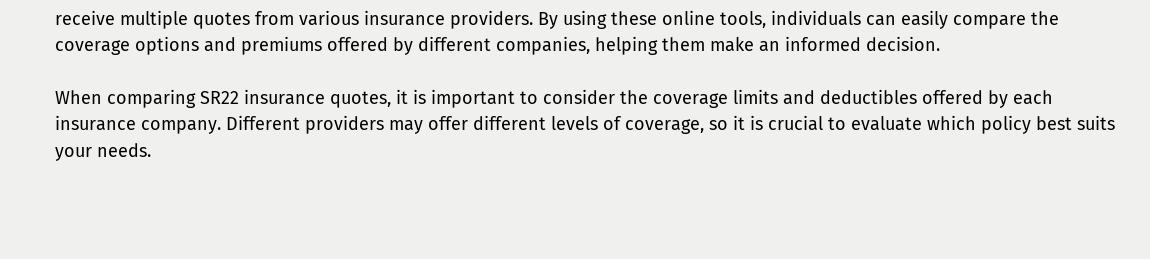receive multiple quotes from various insurance providers. By using these online tools, individuals can easily compare the coverage options and premiums offered by different companies, helping them make an informed decision.

When comparing SR22 insurance quotes, it is important to consider the coverage limits and deductibles offered by each insurance company. Different providers may offer different levels of coverage, so it is crucial to evaluate which policy best suits your needs.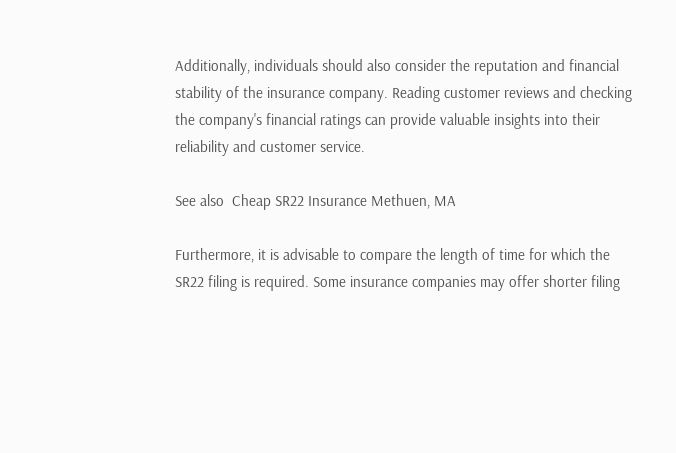Additionally, individuals should also consider the reputation and financial stability of the insurance company. Reading customer reviews and checking the company's financial ratings can provide valuable insights into their reliability and customer service.

See also  Cheap SR22 Insurance Methuen, MA

Furthermore, it is advisable to compare the length of time for which the SR22 filing is required. Some insurance companies may offer shorter filing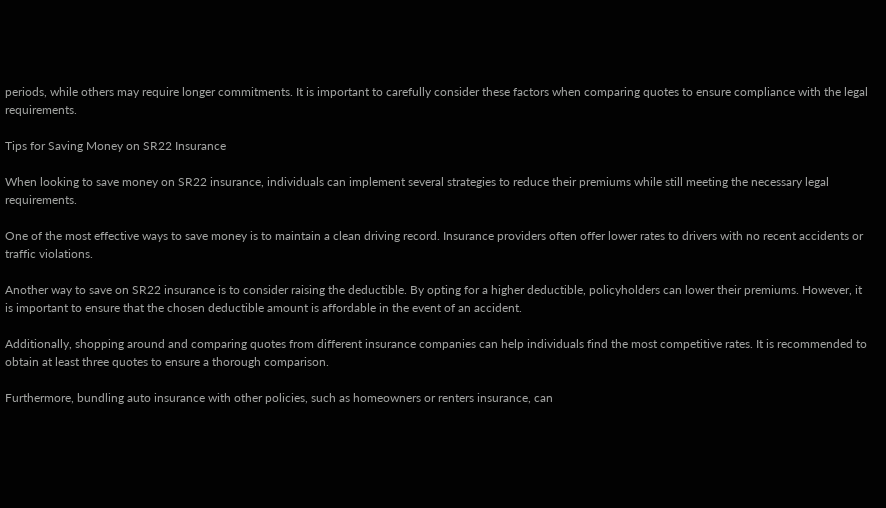periods, while others may require longer commitments. It is important to carefully consider these factors when comparing quotes to ensure compliance with the legal requirements.

Tips for Saving Money on SR22 Insurance

When looking to save money on SR22 insurance, individuals can implement several strategies to reduce their premiums while still meeting the necessary legal requirements.

One of the most effective ways to save money is to maintain a clean driving record. Insurance providers often offer lower rates to drivers with no recent accidents or traffic violations.

Another way to save on SR22 insurance is to consider raising the deductible. By opting for a higher deductible, policyholders can lower their premiums. However, it is important to ensure that the chosen deductible amount is affordable in the event of an accident.

Additionally, shopping around and comparing quotes from different insurance companies can help individuals find the most competitive rates. It is recommended to obtain at least three quotes to ensure a thorough comparison.

Furthermore, bundling auto insurance with other policies, such as homeowners or renters insurance, can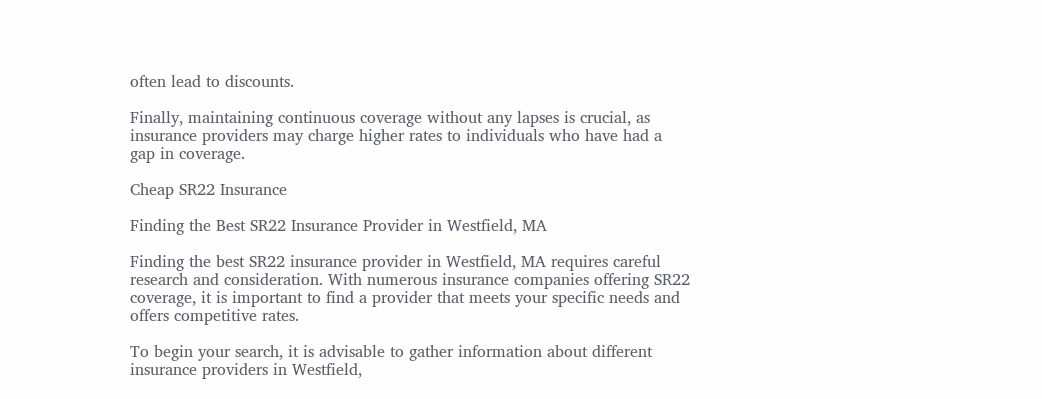often lead to discounts.

Finally, maintaining continuous coverage without any lapses is crucial, as insurance providers may charge higher rates to individuals who have had a gap in coverage.

Cheap SR22 Insurance

Finding the Best SR22 Insurance Provider in Westfield, MA

Finding the best SR22 insurance provider in Westfield, MA requires careful research and consideration. With numerous insurance companies offering SR22 coverage, it is important to find a provider that meets your specific needs and offers competitive rates.

To begin your search, it is advisable to gather information about different insurance providers in Westfield,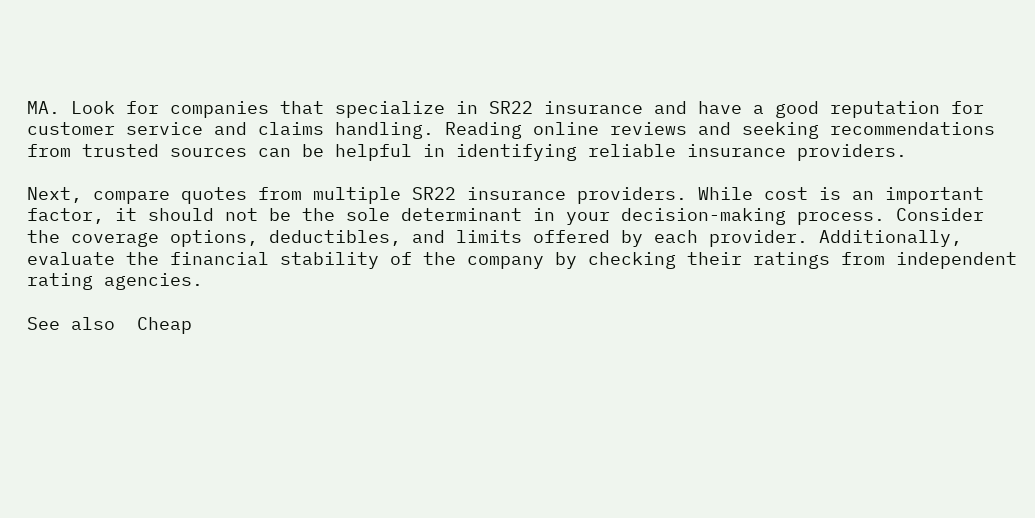MA. Look for companies that specialize in SR22 insurance and have a good reputation for customer service and claims handling. Reading online reviews and seeking recommendations from trusted sources can be helpful in identifying reliable insurance providers.

Next, compare quotes from multiple SR22 insurance providers. While cost is an important factor, it should not be the sole determinant in your decision-making process. Consider the coverage options, deductibles, and limits offered by each provider. Additionally, evaluate the financial stability of the company by checking their ratings from independent rating agencies.

See also  Cheap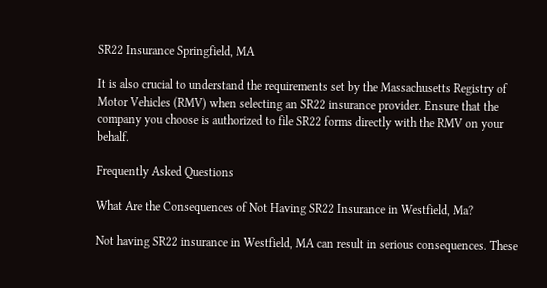SR22 Insurance Springfield, MA

It is also crucial to understand the requirements set by the Massachusetts Registry of Motor Vehicles (RMV) when selecting an SR22 insurance provider. Ensure that the company you choose is authorized to file SR22 forms directly with the RMV on your behalf.

Frequently Asked Questions

What Are the Consequences of Not Having SR22 Insurance in Westfield, Ma?

Not having SR22 insurance in Westfield, MA can result in serious consequences. These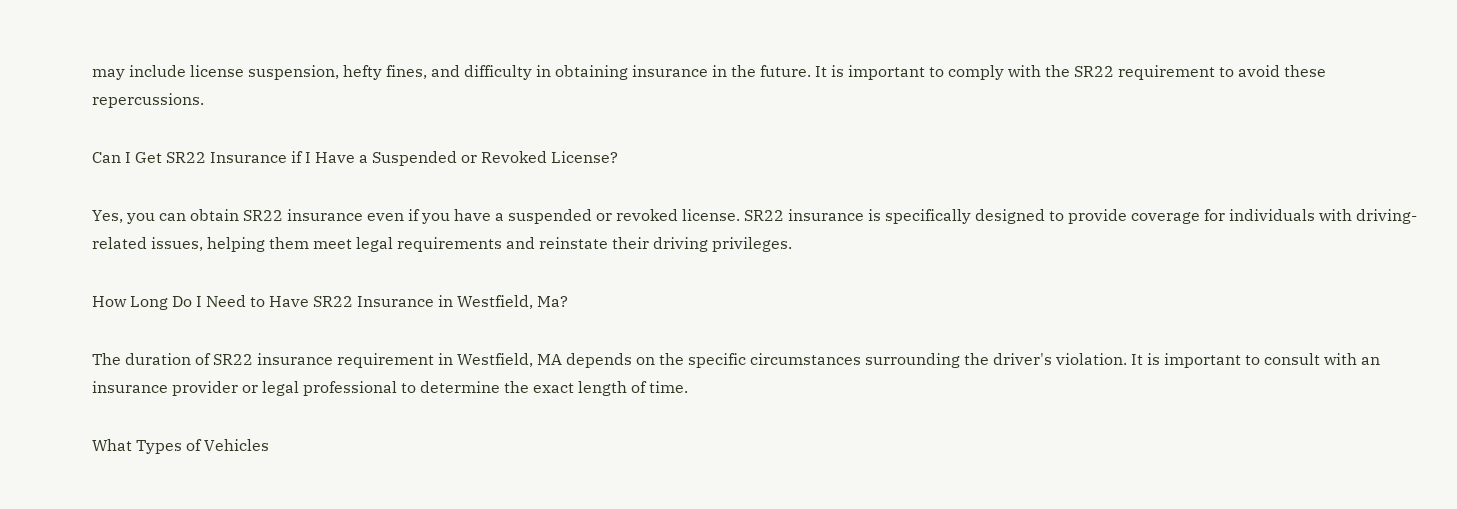may include license suspension, hefty fines, and difficulty in obtaining insurance in the future. It is important to comply with the SR22 requirement to avoid these repercussions.

Can I Get SR22 Insurance if I Have a Suspended or Revoked License?

Yes, you can obtain SR22 insurance even if you have a suspended or revoked license. SR22 insurance is specifically designed to provide coverage for individuals with driving-related issues, helping them meet legal requirements and reinstate their driving privileges.

How Long Do I Need to Have SR22 Insurance in Westfield, Ma?

The duration of SR22 insurance requirement in Westfield, MA depends on the specific circumstances surrounding the driver's violation. It is important to consult with an insurance provider or legal professional to determine the exact length of time.

What Types of Vehicles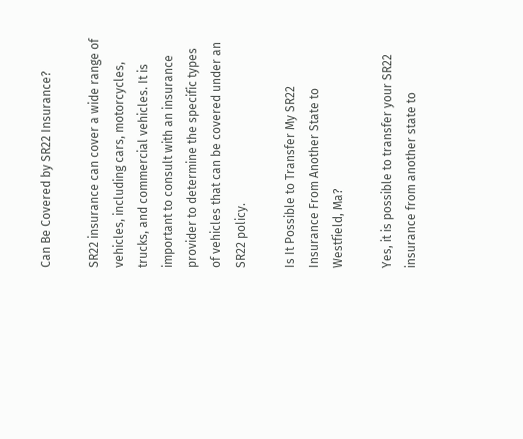Can Be Covered by SR22 Insurance?

SR22 insurance can cover a wide range of vehicles, including cars, motorcycles, trucks, and commercial vehicles. It is important to consult with an insurance provider to determine the specific types of vehicles that can be covered under an SR22 policy.

Is It Possible to Transfer My SR22 Insurance From Another State to Westfield, Ma?

Yes, it is possible to transfer your SR22 insurance from another state to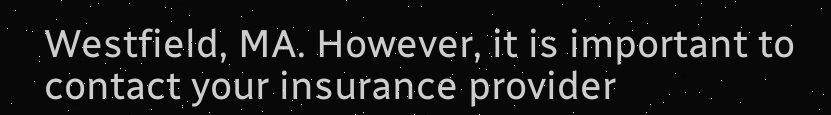Westfield, MA. However, it is important to contact your insurance provider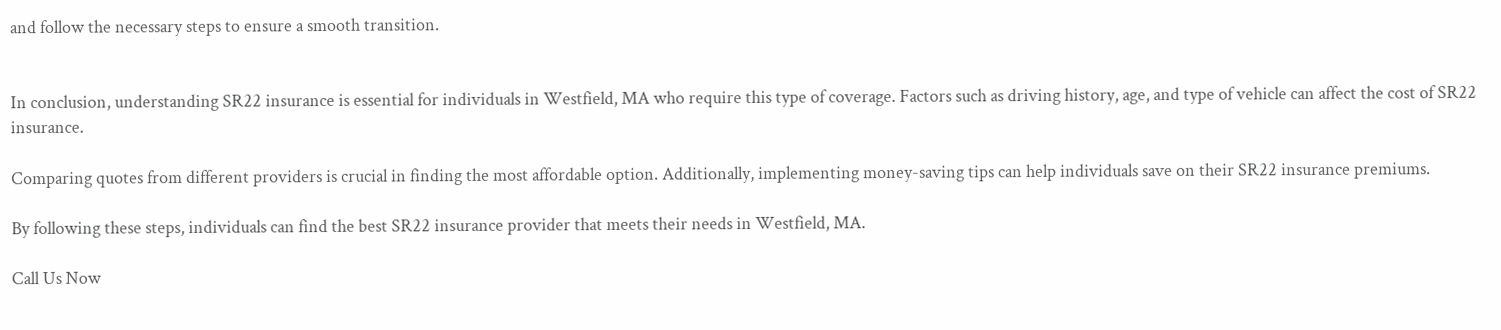and follow the necessary steps to ensure a smooth transition.


In conclusion, understanding SR22 insurance is essential for individuals in Westfield, MA who require this type of coverage. Factors such as driving history, age, and type of vehicle can affect the cost of SR22 insurance.

Comparing quotes from different providers is crucial in finding the most affordable option. Additionally, implementing money-saving tips can help individuals save on their SR22 insurance premiums.

By following these steps, individuals can find the best SR22 insurance provider that meets their needs in Westfield, MA.

Call Us Now